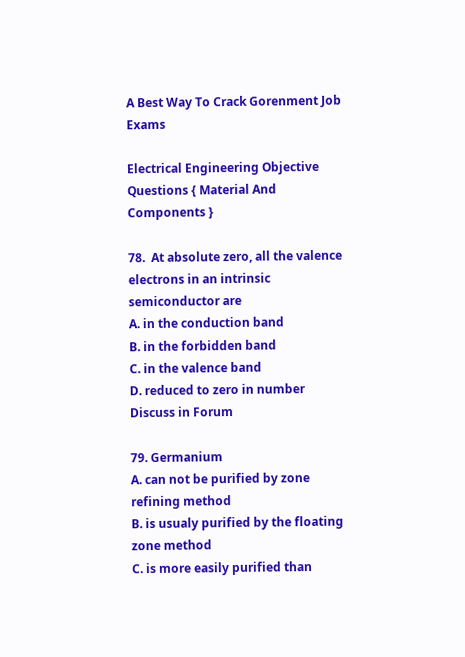A Best Way To Crack Gorenment Job Exams

Electrical Engineering Objective Questions { Material And Components }

78.  At absolute zero, all the valence electrons in an intrinsic semiconductor are
A. in the conduction band
B. in the forbidden band
C. in the valence band
D. reduced to zero in number
Discuss in Forum

79. Germanium
A. can not be purified by zone refining method
B. is usualy purified by the floating zone method
C. is more easily purified than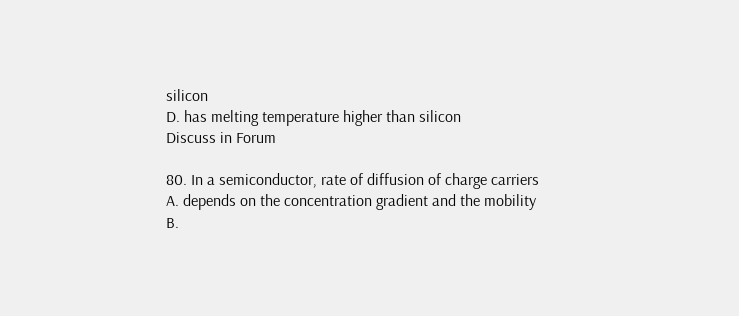silicon
D. has melting temperature higher than silicon
Discuss in Forum

80. In a semiconductor, rate of diffusion of charge carriers
A. depends on the concentration gradient and the mobility
B.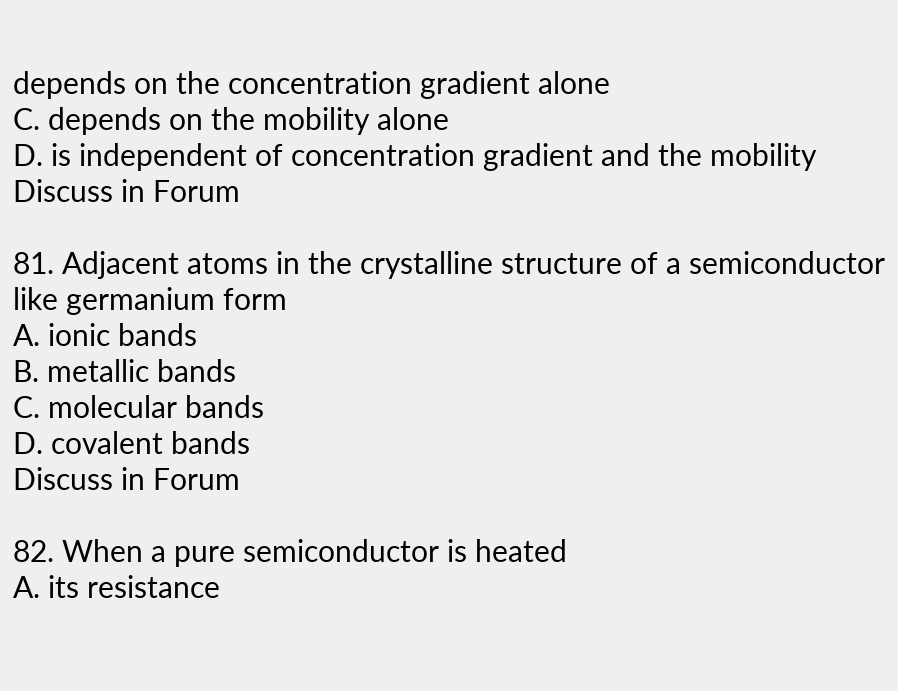depends on the concentration gradient alone
C. depends on the mobility alone
D. is independent of concentration gradient and the mobility
Discuss in Forum

81. Adjacent atoms in the crystalline structure of a semiconductor like germanium form
A. ionic bands
B. metallic bands
C. molecular bands
D. covalent bands
Discuss in Forum

82. When a pure semiconductor is heated
A. its resistance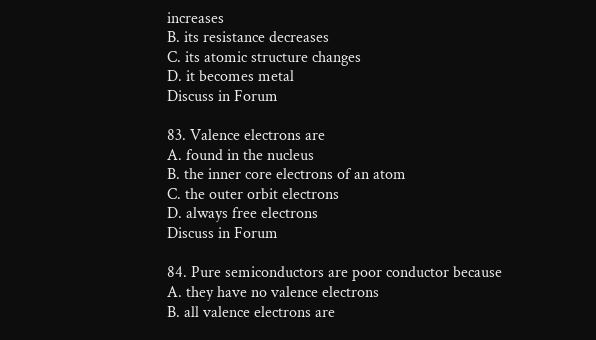increases
B. its resistance decreases
C. its atomic structure changes
D. it becomes metal
Discuss in Forum

83. Valence electrons are
A. found in the nucleus
B. the inner core electrons of an atom
C. the outer orbit electrons
D. always free electrons
Discuss in Forum

84. Pure semiconductors are poor conductor because
A. they have no valence electrons
B. all valence electrons are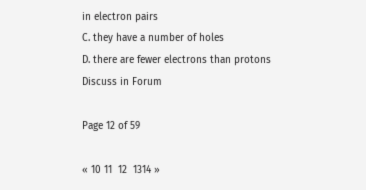in electron pairs
C. they have a number of holes
D. there are fewer electrons than protons
Discuss in Forum

Page 12 of 59

« 10 11  12  1314 »